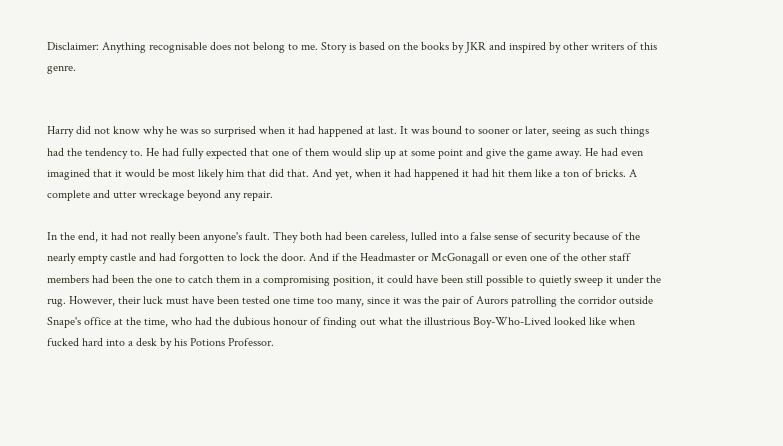Disclaimer: Anything recognisable does not belong to me. Story is based on the books by JKR and inspired by other writers of this genre.


Harry did not know why he was so surprised when it had happened at last. It was bound to sooner or later, seeing as such things had the tendency to. He had fully expected that one of them would slip up at some point and give the game away. He had even imagined that it would be most likely him that did that. And yet, when it had happened it had hit them like a ton of bricks. A complete and utter wreckage beyond any repair.

In the end, it had not really been anyone's fault. They both had been careless, lulled into a false sense of security because of the nearly empty castle and had forgotten to lock the door. And if the Headmaster or McGonagall or even one of the other staff members had been the one to catch them in a compromising position, it could have been still possible to quietly sweep it under the rug. However, their luck must have been tested one time too many, since it was the pair of Aurors patrolling the corridor outside Snape's office at the time, who had the dubious honour of finding out what the illustrious Boy-Who-Lived looked like when fucked hard into a desk by his Potions Professor.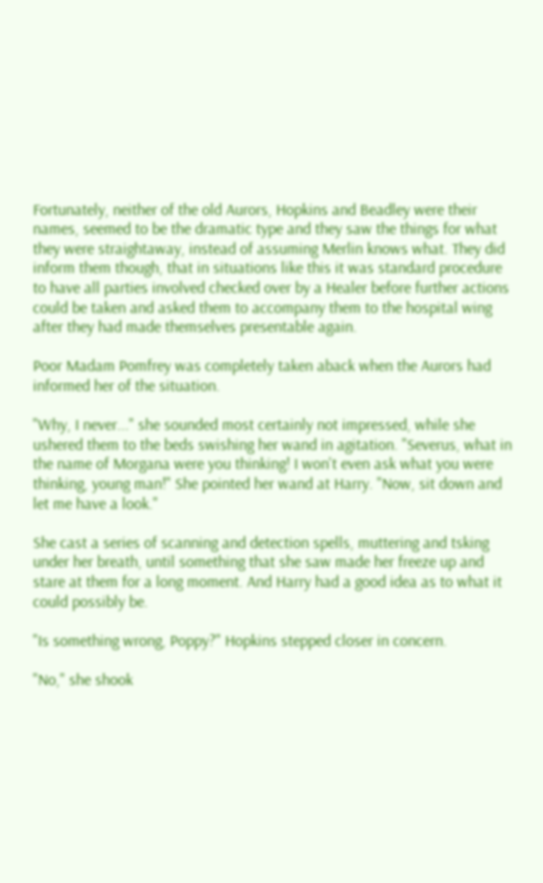Fortunately, neither of the old Aurors, Hopkins and Beadley were their names, seemed to be the dramatic type and they saw the things for what they were straightaway, instead of assuming Merlin knows what. They did inform them though, that in situations like this it was standard procedure to have all parties involved checked over by a Healer before further actions could be taken and asked them to accompany them to the hospital wing after they had made themselves presentable again.

Poor Madam Pomfrey was completely taken aback when the Aurors had informed her of the situation.

"Why, I never..." she sounded most certainly not impressed, while she ushered them to the beds swishing her wand in agitation. "Severus, what in the name of Morgana were you thinking! I won't even ask what you were thinking, young man!" She pointed her wand at Harry. "Now, sit down and let me have a look."

She cast a series of scanning and detection spells, muttering and tsking under her breath, until something that she saw made her freeze up and stare at them for a long moment. And Harry had a good idea as to what it could possibly be.

"Is something wrong, Poppy?" Hopkins stepped closer in concern.

"No," she shook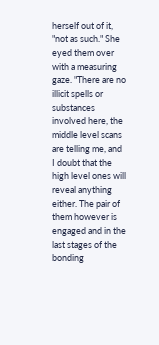herself out of it, "not as such." She eyed them over with a measuring gaze. "There are no illicit spells or substances involved here, the middle level scans are telling me, and I doubt that the high level ones will reveal anything either. The pair of them however is engaged and in the last stages of the bonding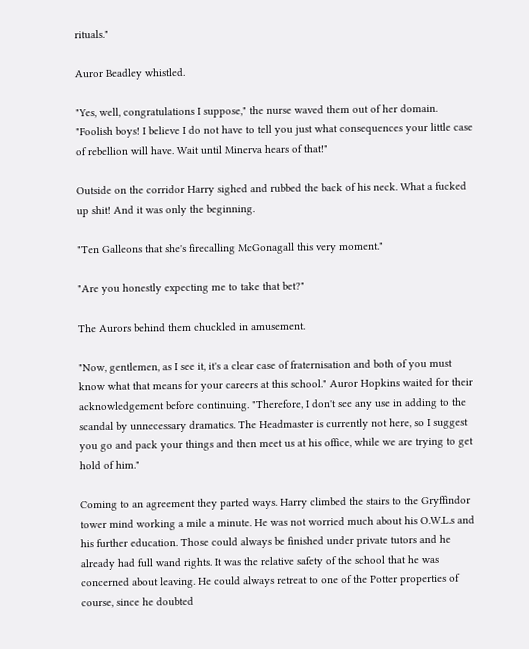rituals."

Auror Beadley whistled.

"Yes, well, congratulations I suppose," the nurse waved them out of her domain. "Foolish boys! I believe I do not have to tell you just what consequences your little case of rebellion will have. Wait until Minerva hears of that!"

Outside on the corridor Harry sighed and rubbed the back of his neck. What a fucked up shit! And it was only the beginning.

"Ten Galleons that she's firecalling McGonagall this very moment."

"Are you honestly expecting me to take that bet?"

The Aurors behind them chuckled in amusement.

"Now, gentlemen, as I see it, it's a clear case of fraternisation and both of you must know what that means for your careers at this school." Auror Hopkins waited for their acknowledgement before continuing. "Therefore, I don't see any use in adding to the scandal by unnecessary dramatics. The Headmaster is currently not here, so I suggest you go and pack your things and then meet us at his office, while we are trying to get hold of him."

Coming to an agreement they parted ways. Harry climbed the stairs to the Gryffindor tower mind working a mile a minute. He was not worried much about his O.W.L.s and his further education. Those could always be finished under private tutors and he already had full wand rights. It was the relative safety of the school that he was concerned about leaving. He could always retreat to one of the Potter properties of course, since he doubted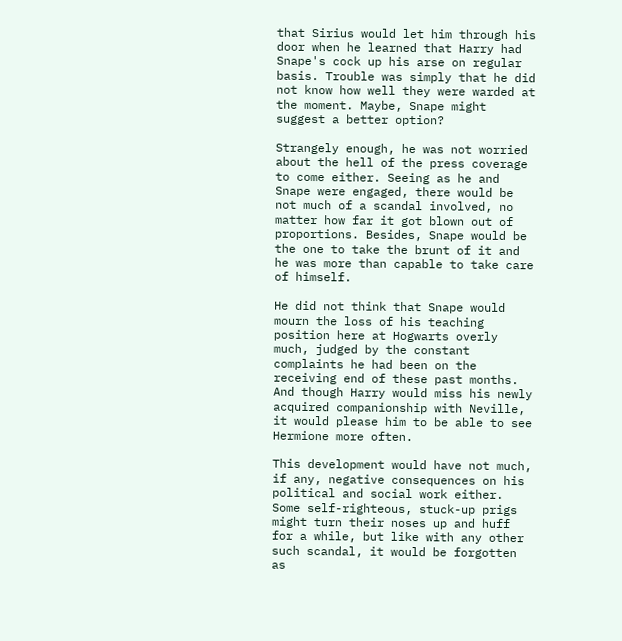that Sirius would let him through his door when he learned that Harry had Snape's cock up his arse on regular basis. Trouble was simply that he did not know how well they were warded at the moment. Maybe, Snape might suggest a better option?

Strangely enough, he was not worried about the hell of the press coverage to come either. Seeing as he and Snape were engaged, there would be not much of a scandal involved, no matter how far it got blown out of proportions. Besides, Snape would be the one to take the brunt of it and he was more than capable to take care of himself.

He did not think that Snape would mourn the loss of his teaching position here at Hogwarts overly much, judged by the constant complaints he had been on the receiving end of these past months. And though Harry would miss his newly acquired companionship with Neville, it would please him to be able to see Hermione more often.

This development would have not much, if any, negative consequences on his political and social work either. Some self-righteous, stuck-up prigs might turn their noses up and huff for a while, but like with any other such scandal, it would be forgotten as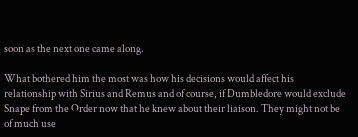soon as the next one came along.

What bothered him the most was how his decisions would affect his relationship with Sirius and Remus and of course, if Dumbledore would exclude Snape from the Order now that he knew about their liaison. They might not be of much use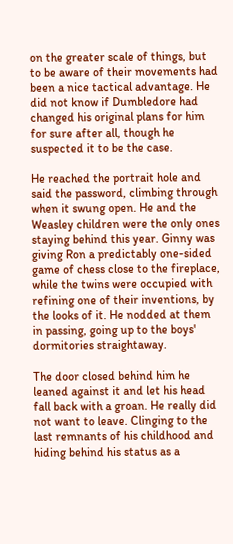on the greater scale of things, but to be aware of their movements had been a nice tactical advantage. He did not know if Dumbledore had changed his original plans for him for sure after all, though he suspected it to be the case.

He reached the portrait hole and said the password, climbing through when it swung open. He and the Weasley children were the only ones staying behind this year. Ginny was giving Ron a predictably one-sided game of chess close to the fireplace, while the twins were occupied with refining one of their inventions, by the looks of it. He nodded at them in passing, going up to the boys' dormitories straightaway.

The door closed behind him he leaned against it and let his head fall back with a groan. He really did not want to leave. Clinging to the last remnants of his childhood and hiding behind his status as a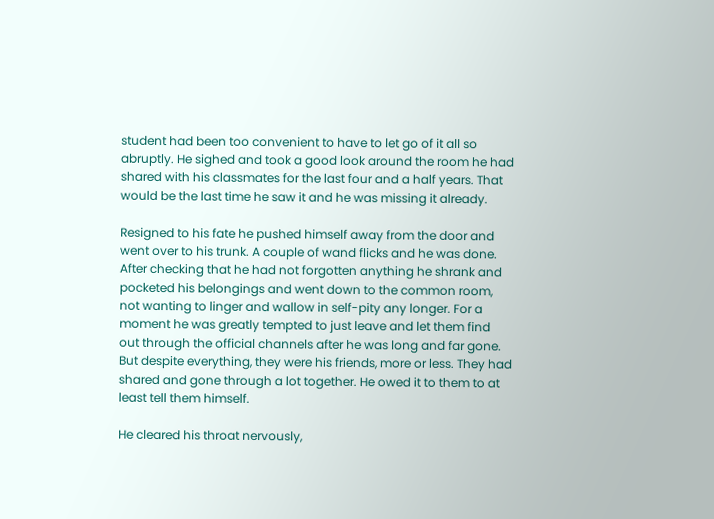student had been too convenient to have to let go of it all so abruptly. He sighed and took a good look around the room he had shared with his classmates for the last four and a half years. That would be the last time he saw it and he was missing it already.

Resigned to his fate he pushed himself away from the door and went over to his trunk. A couple of wand flicks and he was done. After checking that he had not forgotten anything he shrank and pocketed his belongings and went down to the common room, not wanting to linger and wallow in self-pity any longer. For a moment he was greatly tempted to just leave and let them find out through the official channels after he was long and far gone. But despite everything, they were his friends, more or less. They had shared and gone through a lot together. He owed it to them to at least tell them himself.

He cleared his throat nervously,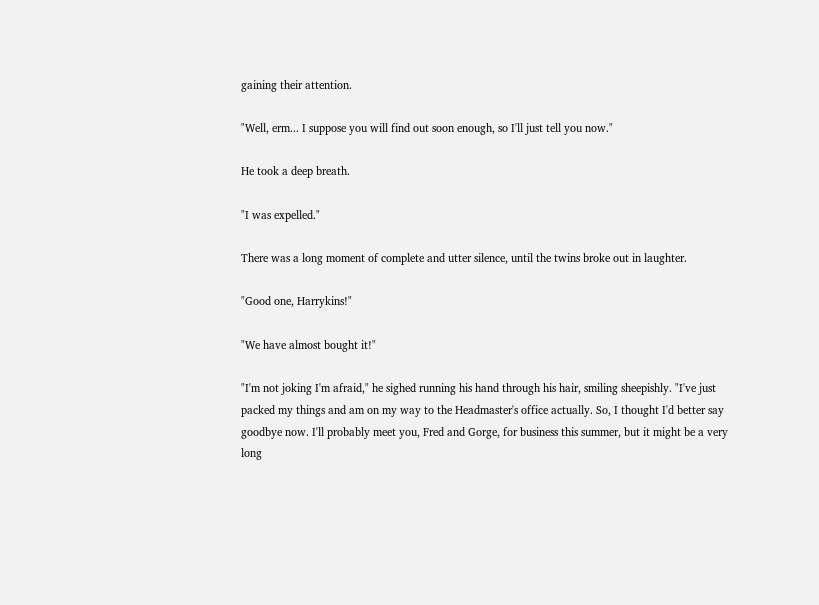gaining their attention.

"Well, erm... I suppose you will find out soon enough, so I'll just tell you now."

He took a deep breath.

"I was expelled."

There was a long moment of complete and utter silence, until the twins broke out in laughter.

"Good one, Harrykins!"

"We have almost bought it!"

"I'm not joking I'm afraid," he sighed running his hand through his hair, smiling sheepishly. "I've just packed my things and am on my way to the Headmaster's office actually. So, I thought I'd better say goodbye now. I'll probably meet you, Fred and Gorge, for business this summer, but it might be a very long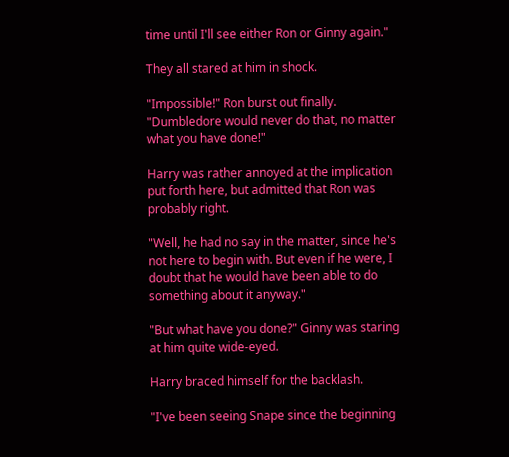time until I'll see either Ron or Ginny again."

They all stared at him in shock.

"Impossible!" Ron burst out finally. "Dumbledore would never do that, no matter what you have done!"

Harry was rather annoyed at the implication put forth here, but admitted that Ron was probably right.

"Well, he had no say in the matter, since he's not here to begin with. But even if he were, I doubt that he would have been able to do something about it anyway."

"But what have you done?" Ginny was staring at him quite wide-eyed.

Harry braced himself for the backlash.

"I've been seeing Snape since the beginning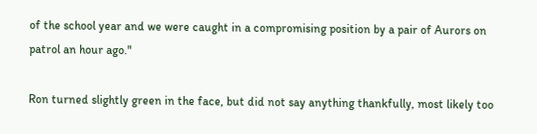of the school year and we were caught in a compromising position by a pair of Aurors on patrol an hour ago."

Ron turned slightly green in the face, but did not say anything thankfully, most likely too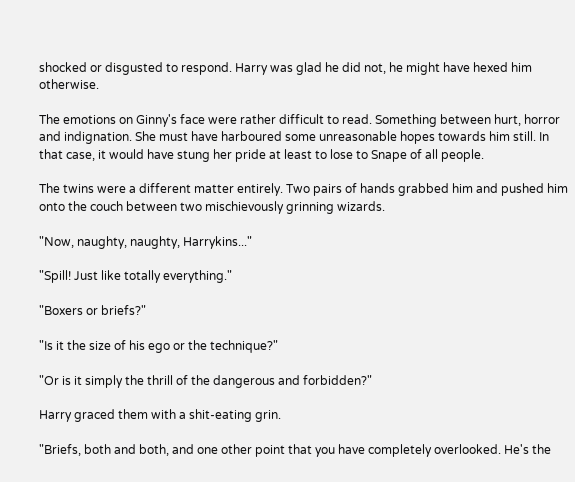shocked or disgusted to respond. Harry was glad he did not, he might have hexed him otherwise.

The emotions on Ginny's face were rather difficult to read. Something between hurt, horror and indignation. She must have harboured some unreasonable hopes towards him still. In that case, it would have stung her pride at least to lose to Snape of all people.

The twins were a different matter entirely. Two pairs of hands grabbed him and pushed him onto the couch between two mischievously grinning wizards.

"Now, naughty, naughty, Harrykins..."

"Spill! Just like totally everything."

"Boxers or briefs?"

"Is it the size of his ego or the technique?"

"Or is it simply the thrill of the dangerous and forbidden?"

Harry graced them with a shit-eating grin.

"Briefs, both and both, and one other point that you have completely overlooked. He's the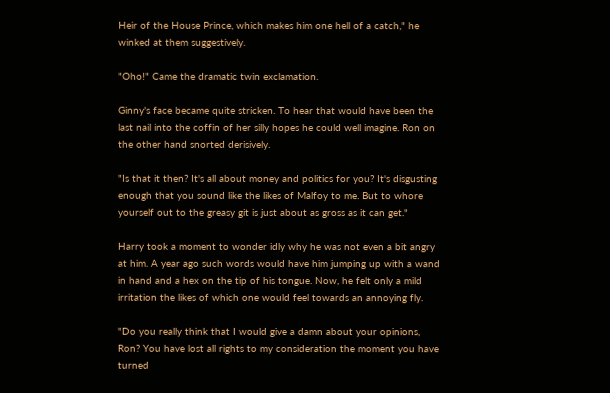Heir of the House Prince, which makes him one hell of a catch," he winked at them suggestively.

"Oho!" Came the dramatic twin exclamation.

Ginny's face became quite stricken. To hear that would have been the last nail into the coffin of her silly hopes he could well imagine. Ron on the other hand snorted derisively.

"Is that it then? It's all about money and politics for you? It's disgusting enough that you sound like the likes of Malfoy to me. But to whore yourself out to the greasy git is just about as gross as it can get."

Harry took a moment to wonder idly why he was not even a bit angry at him. A year ago such words would have him jumping up with a wand in hand and a hex on the tip of his tongue. Now, he felt only a mild irritation the likes of which one would feel towards an annoying fly.

"Do you really think that I would give a damn about your opinions, Ron? You have lost all rights to my consideration the moment you have turned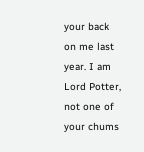your back on me last year. I am Lord Potter, not one of your chums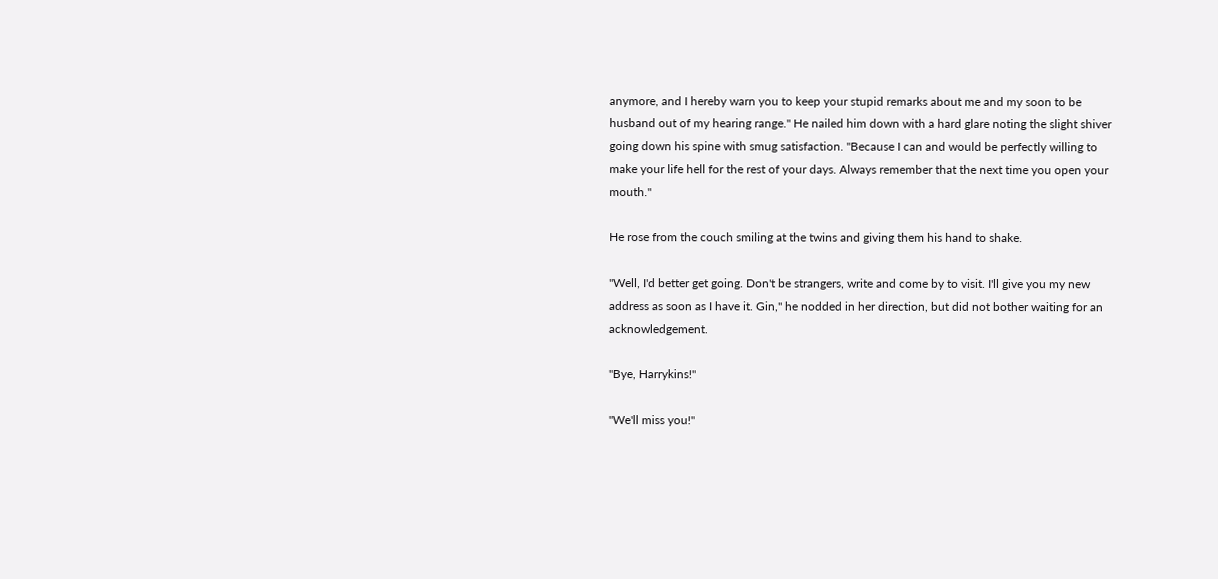anymore, and I hereby warn you to keep your stupid remarks about me and my soon to be husband out of my hearing range." He nailed him down with a hard glare noting the slight shiver going down his spine with smug satisfaction. "Because I can and would be perfectly willing to make your life hell for the rest of your days. Always remember that the next time you open your mouth."

He rose from the couch smiling at the twins and giving them his hand to shake.

"Well, I'd better get going. Don't be strangers, write and come by to visit. I'll give you my new address as soon as I have it. Gin," he nodded in her direction, but did not bother waiting for an acknowledgement.

"Bye, Harrykins!"

"We'll miss you!"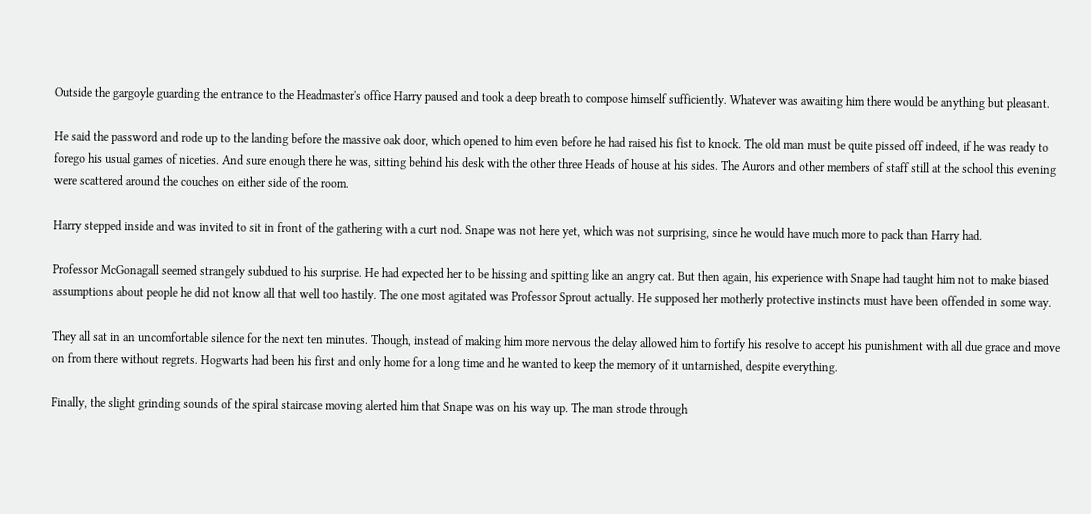Outside the gargoyle guarding the entrance to the Headmaster's office Harry paused and took a deep breath to compose himself sufficiently. Whatever was awaiting him there would be anything but pleasant.

He said the password and rode up to the landing before the massive oak door, which opened to him even before he had raised his fist to knock. The old man must be quite pissed off indeed, if he was ready to forego his usual games of niceties. And sure enough there he was, sitting behind his desk with the other three Heads of house at his sides. The Aurors and other members of staff still at the school this evening were scattered around the couches on either side of the room.

Harry stepped inside and was invited to sit in front of the gathering with a curt nod. Snape was not here yet, which was not surprising, since he would have much more to pack than Harry had.

Professor McGonagall seemed strangely subdued to his surprise. He had expected her to be hissing and spitting like an angry cat. But then again, his experience with Snape had taught him not to make biased assumptions about people he did not know all that well too hastily. The one most agitated was Professor Sprout actually. He supposed her motherly protective instincts must have been offended in some way.

They all sat in an uncomfortable silence for the next ten minutes. Though, instead of making him more nervous the delay allowed him to fortify his resolve to accept his punishment with all due grace and move on from there without regrets. Hogwarts had been his first and only home for a long time and he wanted to keep the memory of it untarnished, despite everything.

Finally, the slight grinding sounds of the spiral staircase moving alerted him that Snape was on his way up. The man strode through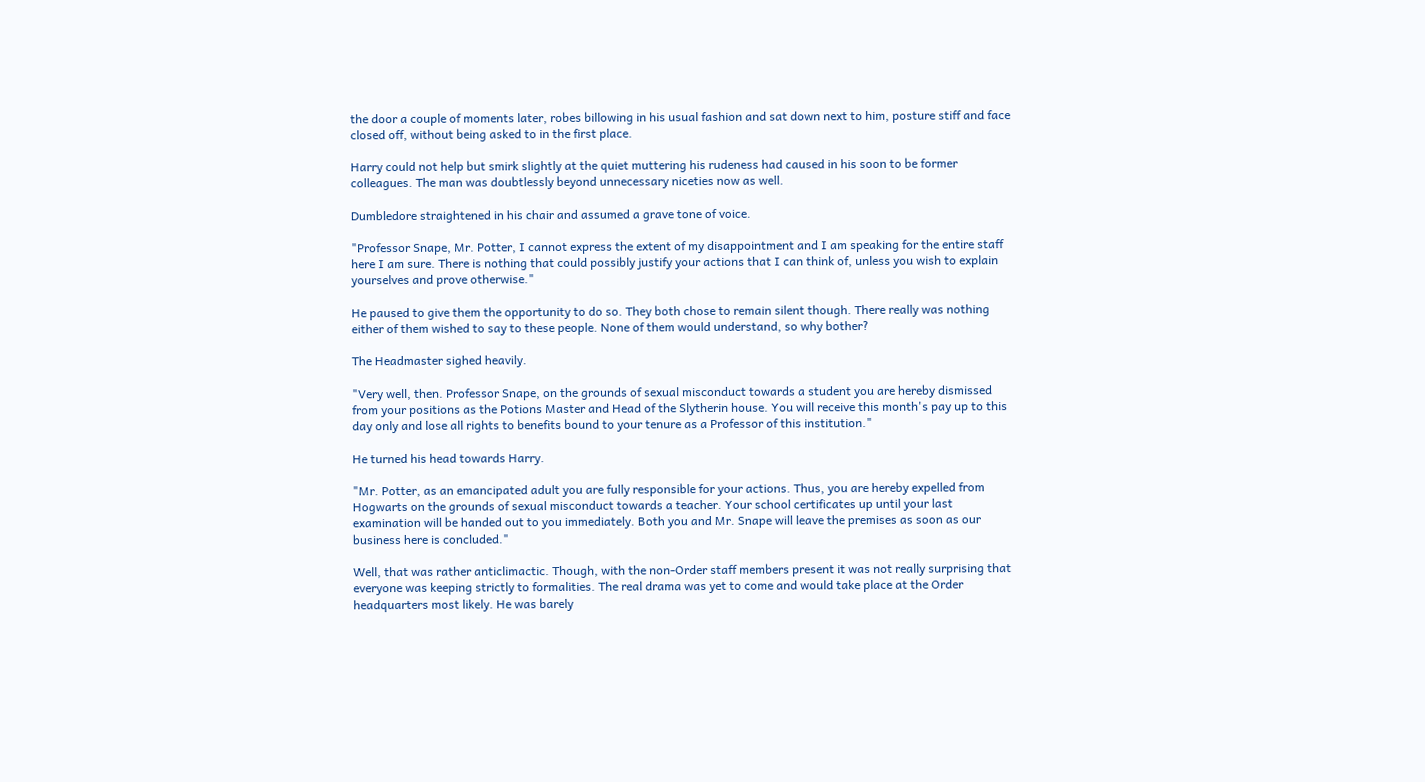the door a couple of moments later, robes billowing in his usual fashion and sat down next to him, posture stiff and face closed off, without being asked to in the first place.

Harry could not help but smirk slightly at the quiet muttering his rudeness had caused in his soon to be former colleagues. The man was doubtlessly beyond unnecessary niceties now as well.

Dumbledore straightened in his chair and assumed a grave tone of voice.

"Professor Snape, Mr. Potter, I cannot express the extent of my disappointment and I am speaking for the entire staff here I am sure. There is nothing that could possibly justify your actions that I can think of, unless you wish to explain yourselves and prove otherwise."

He paused to give them the opportunity to do so. They both chose to remain silent though. There really was nothing either of them wished to say to these people. None of them would understand, so why bother?

The Headmaster sighed heavily.

"Very well, then. Professor Snape, on the grounds of sexual misconduct towards a student you are hereby dismissed from your positions as the Potions Master and Head of the Slytherin house. You will receive this month's pay up to this day only and lose all rights to benefits bound to your tenure as a Professor of this institution."

He turned his head towards Harry.

"Mr. Potter, as an emancipated adult you are fully responsible for your actions. Thus, you are hereby expelled from Hogwarts on the grounds of sexual misconduct towards a teacher. Your school certificates up until your last examination will be handed out to you immediately. Both you and Mr. Snape will leave the premises as soon as our business here is concluded."

Well, that was rather anticlimactic. Though, with the non-Order staff members present it was not really surprising that everyone was keeping strictly to formalities. The real drama was yet to come and would take place at the Order headquarters most likely. He was barely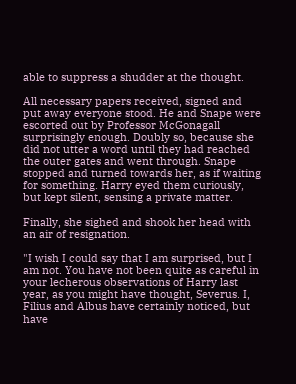able to suppress a shudder at the thought.

All necessary papers received, signed and put away everyone stood. He and Snape were escorted out by Professor McGonagall surprisingly enough. Doubly so, because she did not utter a word until they had reached the outer gates and went through. Snape stopped and turned towards her, as if waiting for something. Harry eyed them curiously, but kept silent, sensing a private matter.

Finally, she sighed and shook her head with an air of resignation.

"I wish I could say that I am surprised, but I am not. You have not been quite as careful in your lecherous observations of Harry last year, as you might have thought, Severus. I, Filius and Albus have certainly noticed, but have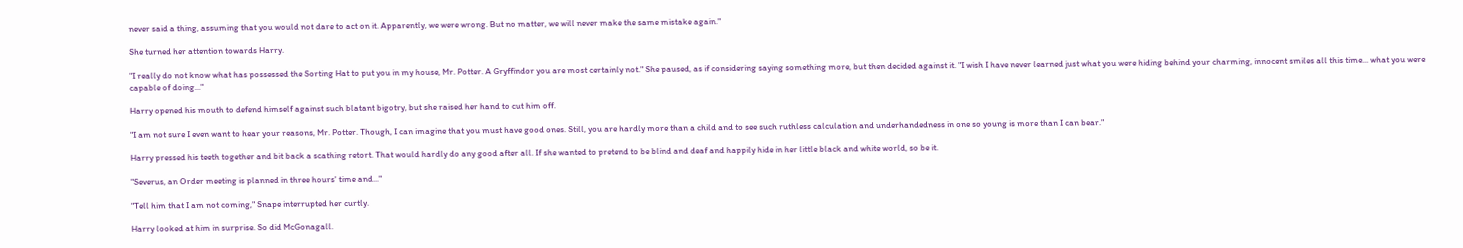never said a thing, assuming that you would not dare to act on it. Apparently, we were wrong. But no matter, we will never make the same mistake again."

She turned her attention towards Harry.

"I really do not know what has possessed the Sorting Hat to put you in my house, Mr. Potter. A Gryffindor you are most certainly not." She paused, as if considering saying something more, but then decided against it. "I wish I have never learned just what you were hiding behind your charming, innocent smiles all this time... what you were capable of doing..."

Harry opened his mouth to defend himself against such blatant bigotry, but she raised her hand to cut him off.

"I am not sure I even want to hear your reasons, Mr. Potter. Though, I can imagine that you must have good ones. Still, you are hardly more than a child and to see such ruthless calculation and underhandedness in one so young is more than I can bear."

Harry pressed his teeth together and bit back a scathing retort. That would hardly do any good after all. If she wanted to pretend to be blind and deaf and happily hide in her little black and white world, so be it.

"Severus, an Order meeting is planned in three hours' time and..."

"Tell him that I am not coming," Snape interrupted her curtly.

Harry looked at him in surprise. So did McGonagall.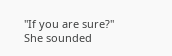"If you are sure?" She sounded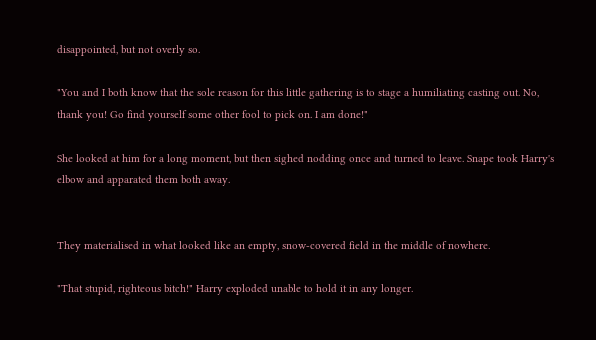disappointed, but not overly so.

"You and I both know that the sole reason for this little gathering is to stage a humiliating casting out. No, thank you! Go find yourself some other fool to pick on. I am done!"

She looked at him for a long moment, but then sighed nodding once and turned to leave. Snape took Harry's elbow and apparated them both away.


They materialised in what looked like an empty, snow-covered field in the middle of nowhere.

"That stupid, righteous bitch!" Harry exploded unable to hold it in any longer.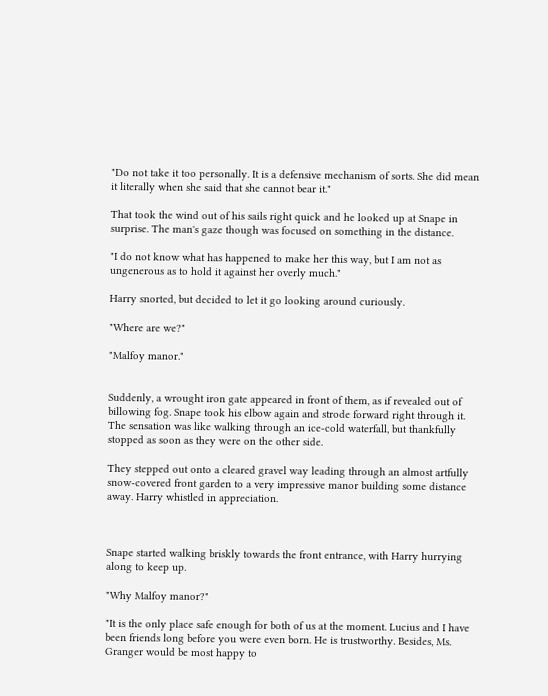"Do not take it too personally. It is a defensive mechanism of sorts. She did mean it literally when she said that she cannot bear it."

That took the wind out of his sails right quick and he looked up at Snape in surprise. The man's gaze though was focused on something in the distance.

"I do not know what has happened to make her this way, but I am not as ungenerous as to hold it against her overly much."

Harry snorted, but decided to let it go looking around curiously.

"Where are we?"

"Malfoy manor."


Suddenly, a wrought iron gate appeared in front of them, as if revealed out of billowing fog. Snape took his elbow again and strode forward right through it. The sensation was like walking through an ice-cold waterfall, but thankfully stopped as soon as they were on the other side.

They stepped out onto a cleared gravel way leading through an almost artfully snow-covered front garden to a very impressive manor building some distance away. Harry whistled in appreciation.



Snape started walking briskly towards the front entrance, with Harry hurrying along to keep up.

"Why Malfoy manor?"

"It is the only place safe enough for both of us at the moment. Lucius and I have been friends long before you were even born. He is trustworthy. Besides, Ms. Granger would be most happy to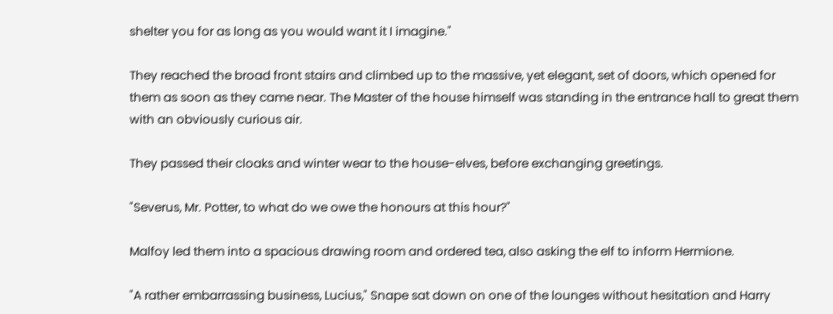shelter you for as long as you would want it I imagine."

They reached the broad front stairs and climbed up to the massive, yet elegant, set of doors, which opened for them as soon as they came near. The Master of the house himself was standing in the entrance hall to great them with an obviously curious air.

They passed their cloaks and winter wear to the house-elves, before exchanging greetings.

"Severus, Mr. Potter, to what do we owe the honours at this hour?"

Malfoy led them into a spacious drawing room and ordered tea, also asking the elf to inform Hermione.

"A rather embarrassing business, Lucius," Snape sat down on one of the lounges without hesitation and Harry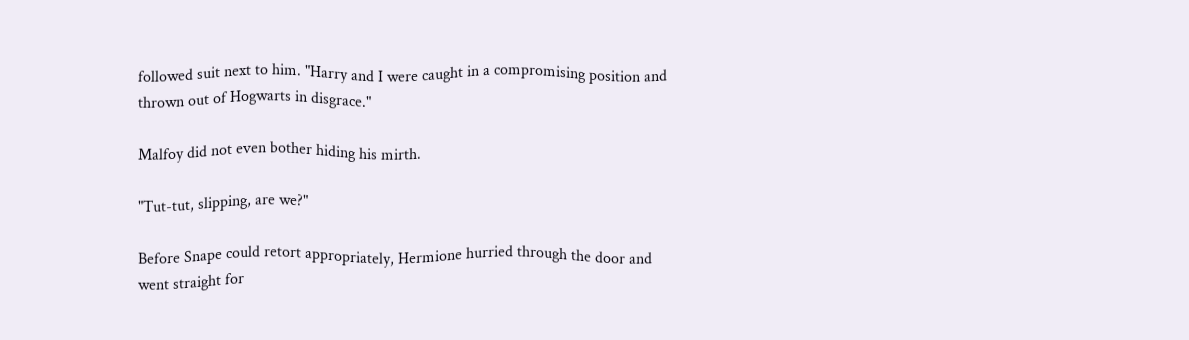followed suit next to him. "Harry and I were caught in a compromising position and thrown out of Hogwarts in disgrace."

Malfoy did not even bother hiding his mirth.

"Tut-tut, slipping, are we?"

Before Snape could retort appropriately, Hermione hurried through the door and went straight for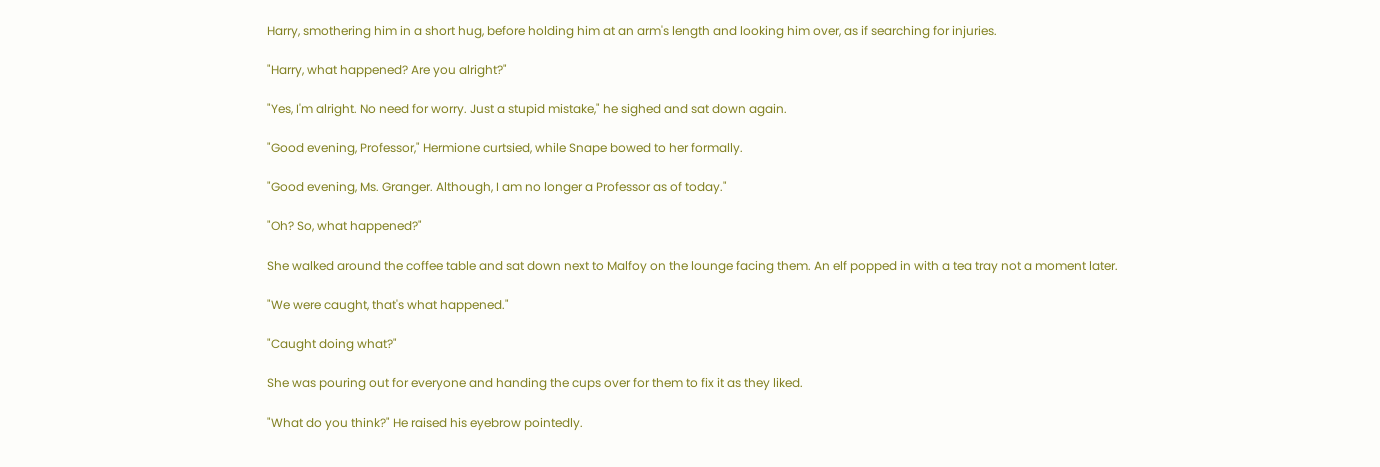Harry, smothering him in a short hug, before holding him at an arm's length and looking him over, as if searching for injuries.

"Harry, what happened? Are you alright?"

"Yes, I'm alright. No need for worry. Just a stupid mistake," he sighed and sat down again.

"Good evening, Professor," Hermione curtsied, while Snape bowed to her formally.

"Good evening, Ms. Granger. Although, I am no longer a Professor as of today."

"Oh? So, what happened?"

She walked around the coffee table and sat down next to Malfoy on the lounge facing them. An elf popped in with a tea tray not a moment later.

"We were caught, that's what happened."

"Caught doing what?"

She was pouring out for everyone and handing the cups over for them to fix it as they liked.

"What do you think?" He raised his eyebrow pointedly.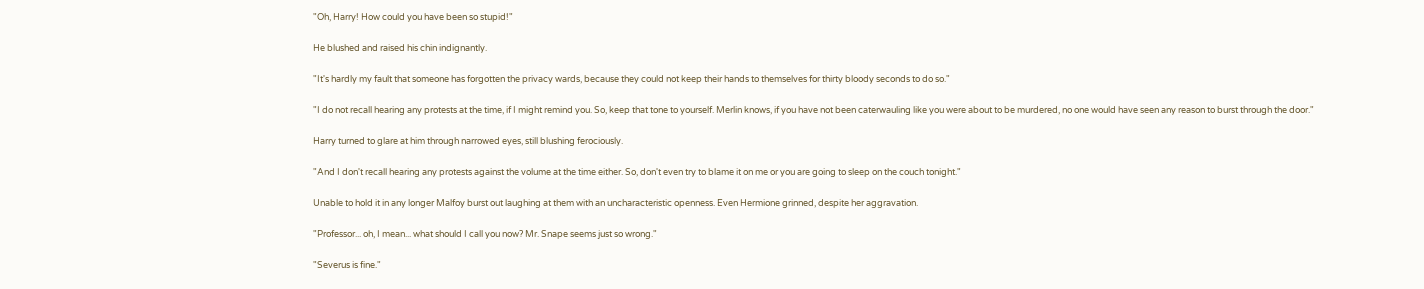"Oh, Harry! How could you have been so stupid!"

He blushed and raised his chin indignantly.

"It's hardly my fault that someone has forgotten the privacy wards, because they could not keep their hands to themselves for thirty bloody seconds to do so."

"I do not recall hearing any protests at the time, if I might remind you. So, keep that tone to yourself. Merlin knows, if you have not been caterwauling like you were about to be murdered, no one would have seen any reason to burst through the door."

Harry turned to glare at him through narrowed eyes, still blushing ferociously.

"And I don't recall hearing any protests against the volume at the time either. So, don't even try to blame it on me or you are going to sleep on the couch tonight."

Unable to hold it in any longer Malfoy burst out laughing at them with an uncharacteristic openness. Even Hermione grinned, despite her aggravation.

"Professor... oh, I mean... what should I call you now? Mr. Snape seems just so wrong."

"Severus is fine."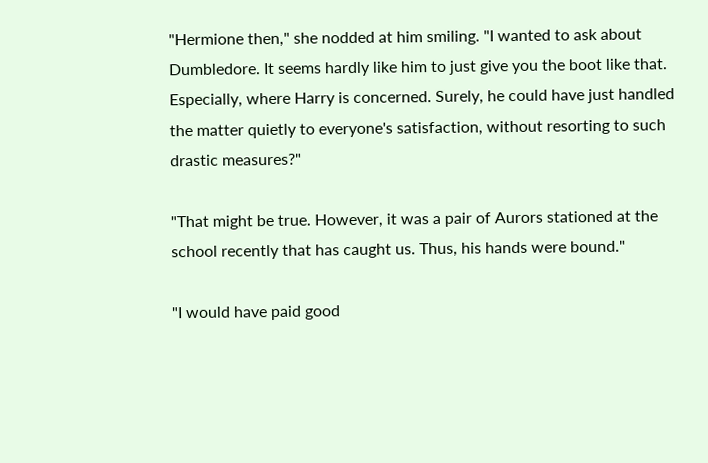"Hermione then," she nodded at him smiling. "I wanted to ask about Dumbledore. It seems hardly like him to just give you the boot like that. Especially, where Harry is concerned. Surely, he could have just handled the matter quietly to everyone's satisfaction, without resorting to such drastic measures?"

"That might be true. However, it was a pair of Aurors stationed at the school recently that has caught us. Thus, his hands were bound."

"I would have paid good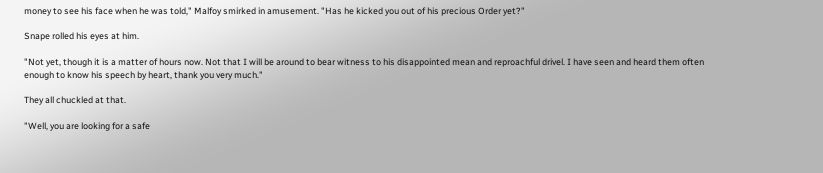money to see his face when he was told," Malfoy smirked in amusement. "Has he kicked you out of his precious Order yet?"

Snape rolled his eyes at him.

"Not yet, though it is a matter of hours now. Not that I will be around to bear witness to his disappointed mean and reproachful drivel. I have seen and heard them often enough to know his speech by heart, thank you very much."

They all chuckled at that.

"Well, you are looking for a safe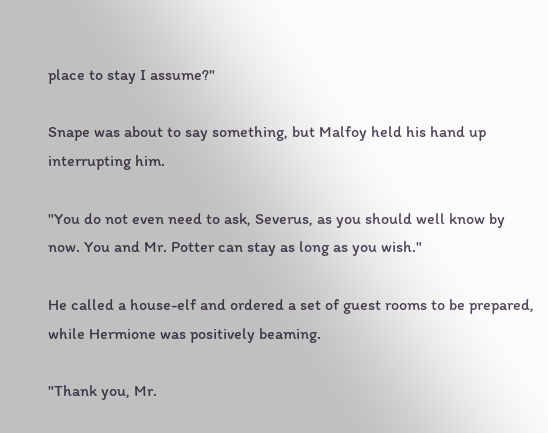place to stay I assume?"

Snape was about to say something, but Malfoy held his hand up interrupting him.

"You do not even need to ask, Severus, as you should well know by now. You and Mr. Potter can stay as long as you wish."

He called a house-elf and ordered a set of guest rooms to be prepared, while Hermione was positively beaming.

"Thank you, Mr.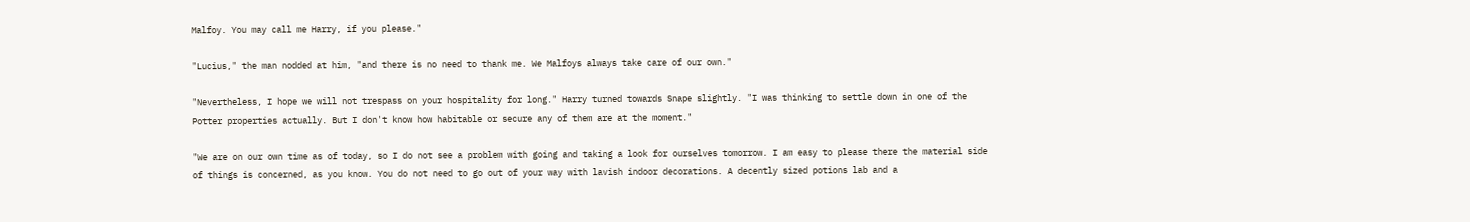Malfoy. You may call me Harry, if you please."

"Lucius," the man nodded at him, "and there is no need to thank me. We Malfoys always take care of our own."

"Nevertheless, I hope we will not trespass on your hospitality for long." Harry turned towards Snape slightly. "I was thinking to settle down in one of the Potter properties actually. But I don't know how habitable or secure any of them are at the moment."

"We are on our own time as of today, so I do not see a problem with going and taking a look for ourselves tomorrow. I am easy to please there the material side of things is concerned, as you know. You do not need to go out of your way with lavish indoor decorations. A decently sized potions lab and a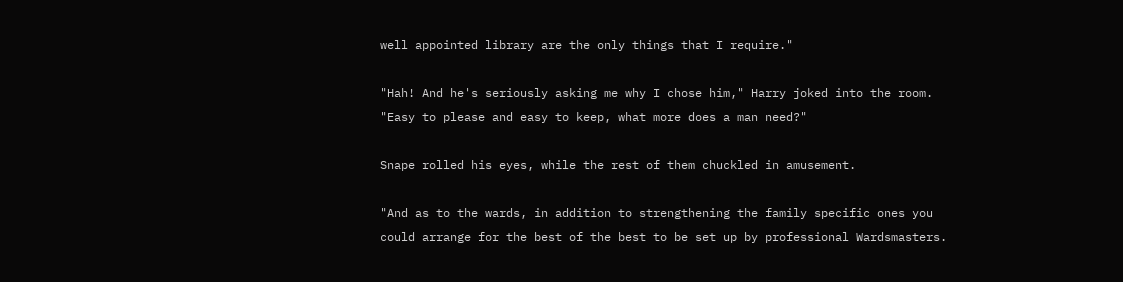well appointed library are the only things that I require."

"Hah! And he's seriously asking me why I chose him," Harry joked into the room. "Easy to please and easy to keep, what more does a man need?"

Snape rolled his eyes, while the rest of them chuckled in amusement.

"And as to the wards, in addition to strengthening the family specific ones you could arrange for the best of the best to be set up by professional Wardsmasters.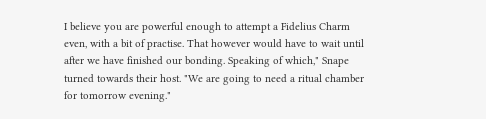I believe you are powerful enough to attempt a Fidelius Charm even, with a bit of practise. That however would have to wait until after we have finished our bonding. Speaking of which," Snape turned towards their host. "We are going to need a ritual chamber for tomorrow evening."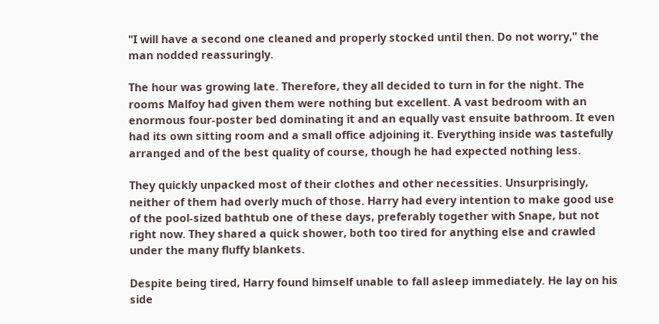"I will have a second one cleaned and properly stocked until then. Do not worry," the man nodded reassuringly.

The hour was growing late. Therefore, they all decided to turn in for the night. The rooms Malfoy had given them were nothing but excellent. A vast bedroom with an enormous four-poster bed dominating it and an equally vast ensuite bathroom. It even had its own sitting room and a small office adjoining it. Everything inside was tastefully arranged and of the best quality of course, though he had expected nothing less.

They quickly unpacked most of their clothes and other necessities. Unsurprisingly, neither of them had overly much of those. Harry had every intention to make good use of the pool-sized bathtub one of these days, preferably together with Snape, but not right now. They shared a quick shower, both too tired for anything else and crawled under the many fluffy blankets.

Despite being tired, Harry found himself unable to fall asleep immediately. He lay on his side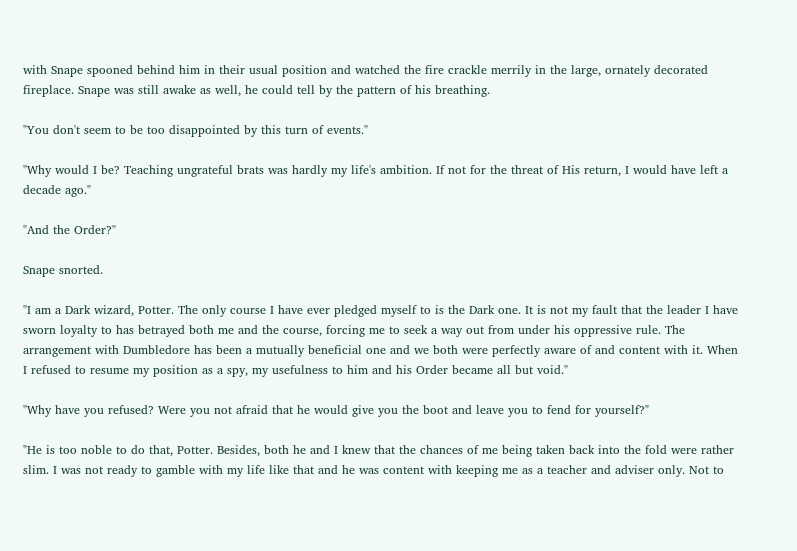with Snape spooned behind him in their usual position and watched the fire crackle merrily in the large, ornately decorated fireplace. Snape was still awake as well, he could tell by the pattern of his breathing.

"You don't seem to be too disappointed by this turn of events."

"Why would I be? Teaching ungrateful brats was hardly my life's ambition. If not for the threat of His return, I would have left a decade ago."

"And the Order?"

Snape snorted.

"I am a Dark wizard, Potter. The only course I have ever pledged myself to is the Dark one. It is not my fault that the leader I have sworn loyalty to has betrayed both me and the course, forcing me to seek a way out from under his oppressive rule. The arrangement with Dumbledore has been a mutually beneficial one and we both were perfectly aware of and content with it. When I refused to resume my position as a spy, my usefulness to him and his Order became all but void."

"Why have you refused? Were you not afraid that he would give you the boot and leave you to fend for yourself?"

"He is too noble to do that, Potter. Besides, both he and I knew that the chances of me being taken back into the fold were rather slim. I was not ready to gamble with my life like that and he was content with keeping me as a teacher and adviser only. Not to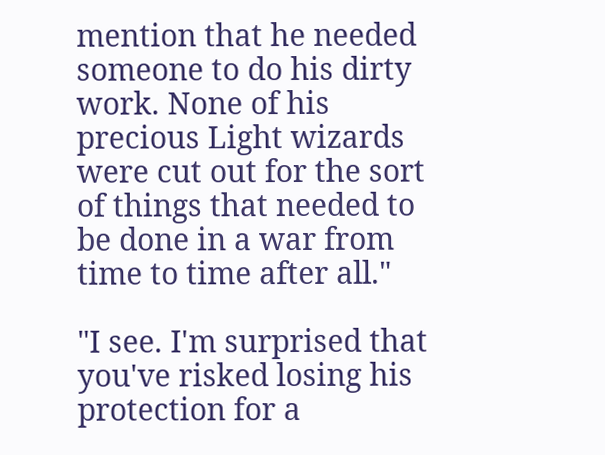mention that he needed someone to do his dirty work. None of his precious Light wizards were cut out for the sort of things that needed to be done in a war from time to time after all."

"I see. I'm surprised that you've risked losing his protection for a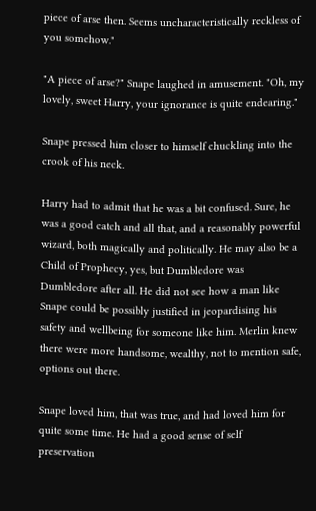piece of arse then. Seems uncharacteristically reckless of you somehow."

"A piece of arse?" Snape laughed in amusement. "Oh, my lovely, sweet Harry, your ignorance is quite endearing."

Snape pressed him closer to himself chuckling into the crook of his neck.

Harry had to admit that he was a bit confused. Sure, he was a good catch and all that, and a reasonably powerful wizard, both magically and politically. He may also be a Child of Prophecy, yes, but Dumbledore was Dumbledore after all. He did not see how a man like Snape could be possibly justified in jeopardising his safety and wellbeing for someone like him. Merlin knew there were more handsome, wealthy, not to mention safe, options out there.

Snape loved him, that was true, and had loved him for quite some time. He had a good sense of self preservation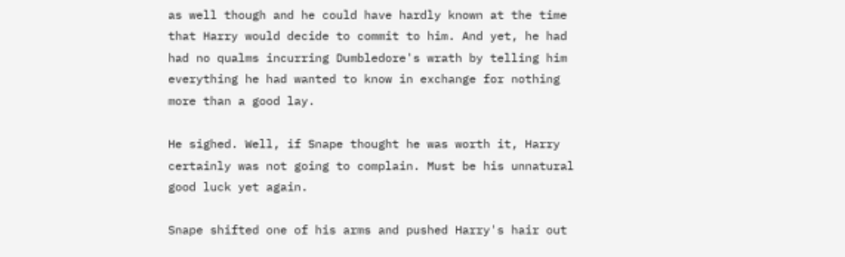as well though and he could have hardly known at the time that Harry would decide to commit to him. And yet, he had had no qualms incurring Dumbledore's wrath by telling him everything he had wanted to know in exchange for nothing more than a good lay.

He sighed. Well, if Snape thought he was worth it, Harry certainly was not going to complain. Must be his unnatural good luck yet again.

Snape shifted one of his arms and pushed Harry's hair out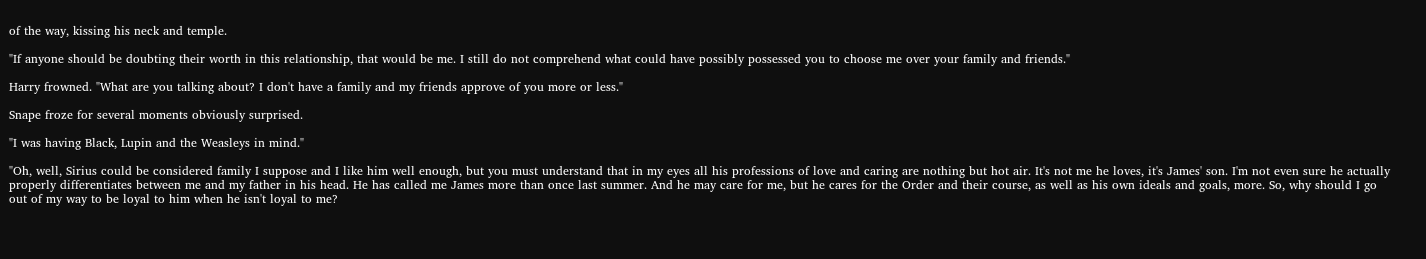of the way, kissing his neck and temple.

"If anyone should be doubting their worth in this relationship, that would be me. I still do not comprehend what could have possibly possessed you to choose me over your family and friends."

Harry frowned. "What are you talking about? I don't have a family and my friends approve of you more or less."

Snape froze for several moments obviously surprised.

"I was having Black, Lupin and the Weasleys in mind."

"Oh, well, Sirius could be considered family I suppose and I like him well enough, but you must understand that in my eyes all his professions of love and caring are nothing but hot air. It's not me he loves, it's James' son. I'm not even sure he actually properly differentiates between me and my father in his head. He has called me James more than once last summer. And he may care for me, but he cares for the Order and their course, as well as his own ideals and goals, more. So, why should I go out of my way to be loyal to him when he isn't loyal to me?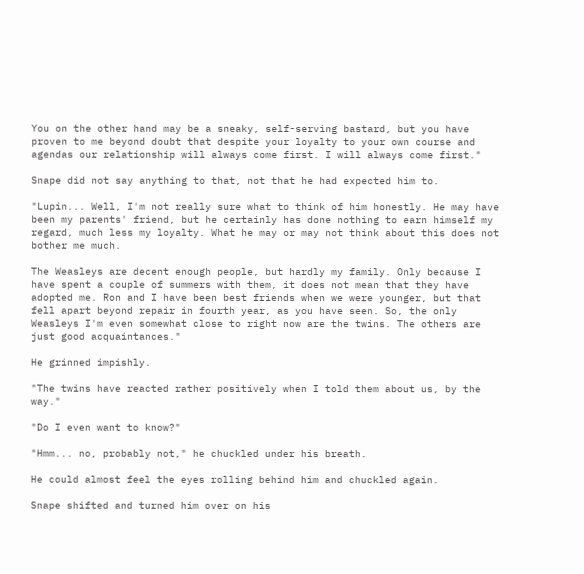You on the other hand may be a sneaky, self-serving bastard, but you have proven to me beyond doubt that despite your loyalty to your own course and agendas our relationship will always come first. I will always come first."

Snape did not say anything to that, not that he had expected him to.

"Lupin... Well, I'm not really sure what to think of him honestly. He may have been my parents' friend, but he certainly has done nothing to earn himself my regard, much less my loyalty. What he may or may not think about this does not bother me much.

The Weasleys are decent enough people, but hardly my family. Only because I have spent a couple of summers with them, it does not mean that they have adopted me. Ron and I have been best friends when we were younger, but that fell apart beyond repair in fourth year, as you have seen. So, the only Weasleys I'm even somewhat close to right now are the twins. The others are just good acquaintances."

He grinned impishly.

"The twins have reacted rather positively when I told them about us, by the way."

"Do I even want to know?"

"Hmm... no, probably not," he chuckled under his breath.

He could almost feel the eyes rolling behind him and chuckled again.

Snape shifted and turned him over on his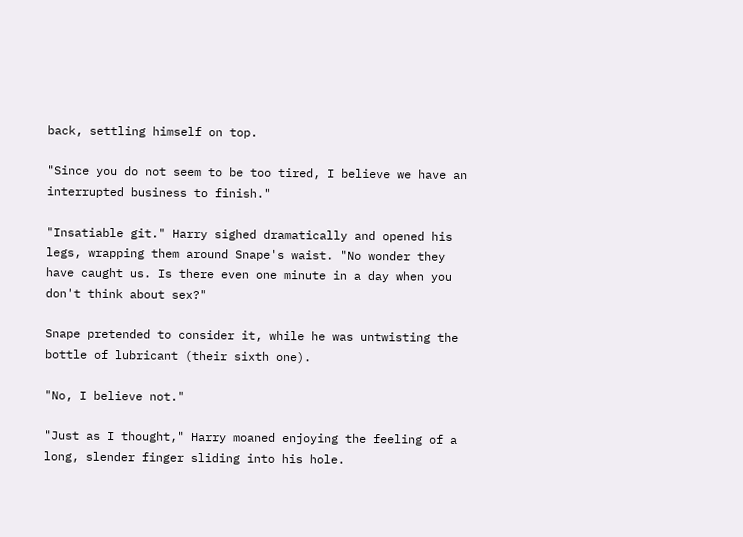back, settling himself on top.

"Since you do not seem to be too tired, I believe we have an interrupted business to finish."

"Insatiable git." Harry sighed dramatically and opened his legs, wrapping them around Snape's waist. "No wonder they have caught us. Is there even one minute in a day when you don't think about sex?"

Snape pretended to consider it, while he was untwisting the bottle of lubricant (their sixth one).

"No, I believe not."

"Just as I thought," Harry moaned enjoying the feeling of a long, slender finger sliding into his hole.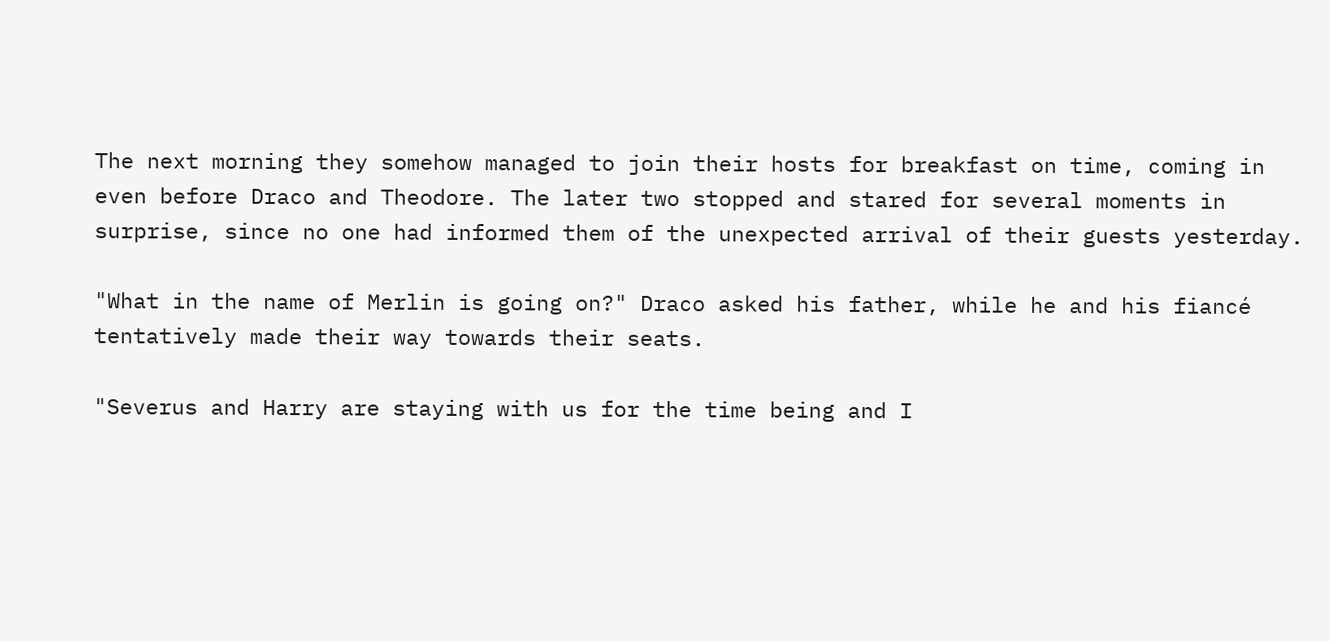The next morning they somehow managed to join their hosts for breakfast on time, coming in even before Draco and Theodore. The later two stopped and stared for several moments in surprise, since no one had informed them of the unexpected arrival of their guests yesterday.

"What in the name of Merlin is going on?" Draco asked his father, while he and his fiancé tentatively made their way towards their seats.

"Severus and Harry are staying with us for the time being and I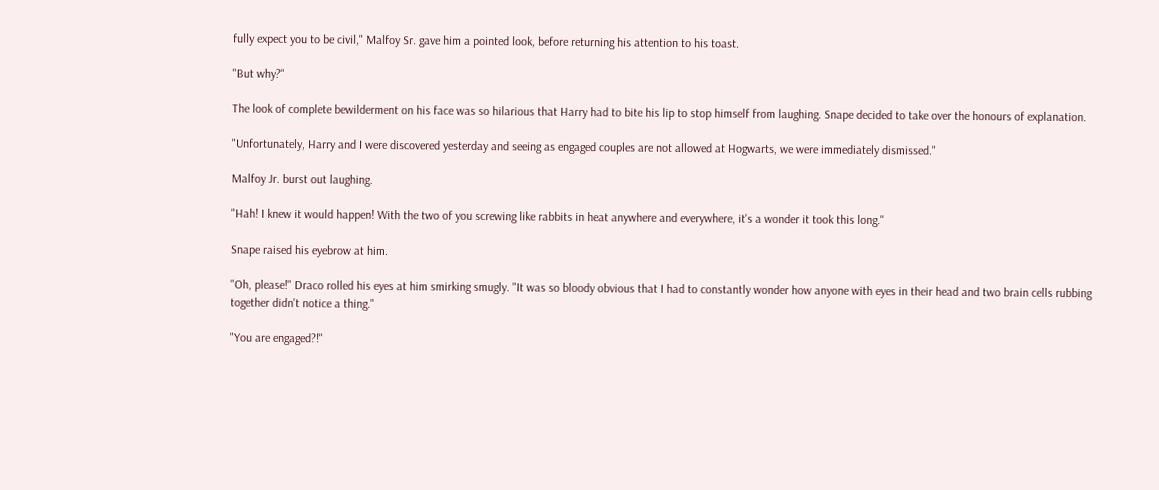fully expect you to be civil," Malfoy Sr. gave him a pointed look, before returning his attention to his toast.

"But why?"

The look of complete bewilderment on his face was so hilarious that Harry had to bite his lip to stop himself from laughing. Snape decided to take over the honours of explanation.

"Unfortunately, Harry and I were discovered yesterday and seeing as engaged couples are not allowed at Hogwarts, we were immediately dismissed."

Malfoy Jr. burst out laughing.

"Hah! I knew it would happen! With the two of you screwing like rabbits in heat anywhere and everywhere, it's a wonder it took this long."

Snape raised his eyebrow at him.

"Oh, please!" Draco rolled his eyes at him smirking smugly. "It was so bloody obvious that I had to constantly wonder how anyone with eyes in their head and two brain cells rubbing together didn't notice a thing."

"You are engaged?!"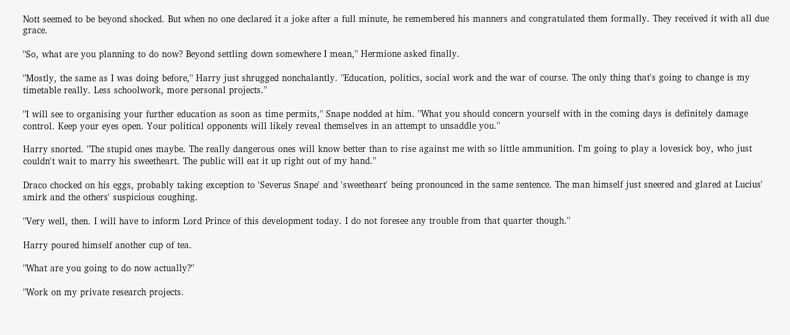Nott seemed to be beyond shocked. But when no one declared it a joke after a full minute, he remembered his manners and congratulated them formally. They received it with all due grace.

"So, what are you planning to do now? Beyond settling down somewhere I mean," Hermione asked finally.

"Mostly, the same as I was doing before," Harry just shrugged nonchalantly. "Education, politics, social work and the war of course. The only thing that's going to change is my timetable really. Less schoolwork, more personal projects."

"I will see to organising your further education as soon as time permits," Snape nodded at him. "What you should concern yourself with in the coming days is definitely damage control. Keep your eyes open. Your political opponents will likely reveal themselves in an attempt to unsaddle you."

Harry snorted. "The stupid ones maybe. The really dangerous ones will know better than to rise against me with so little ammunition. I'm going to play a lovesick boy, who just couldn't wait to marry his sweetheart. The public will eat it up right out of my hand."

Draco chocked on his eggs, probably taking exception to 'Severus Snape' and 'sweetheart' being pronounced in the same sentence. The man himself just sneered and glared at Lucius' smirk and the others' suspicious coughing.

"Very well, then. I will have to inform Lord Prince of this development today. I do not foresee any trouble from that quarter though."

Harry poured himself another cup of tea.

"What are you going to do now actually?"

"Work on my private research projects.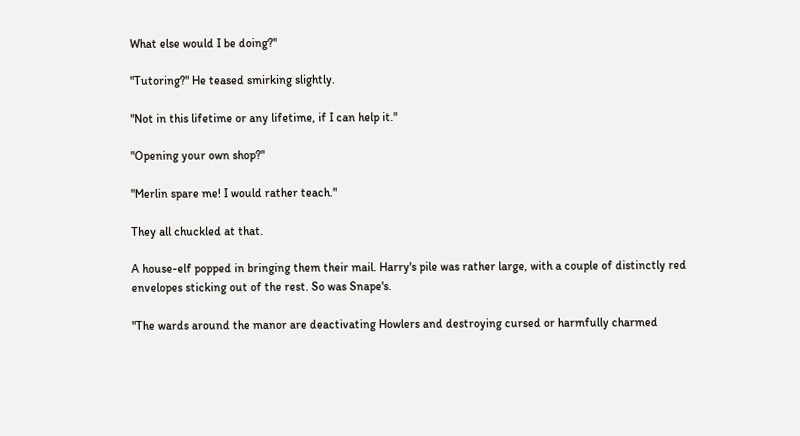What else would I be doing?"

"Tutoring?" He teased smirking slightly.

"Not in this lifetime or any lifetime, if I can help it."

"Opening your own shop?"

"Merlin spare me! I would rather teach."

They all chuckled at that.

A house-elf popped in bringing them their mail. Harry's pile was rather large, with a couple of distinctly red envelopes sticking out of the rest. So was Snape's.

"The wards around the manor are deactivating Howlers and destroying cursed or harmfully charmed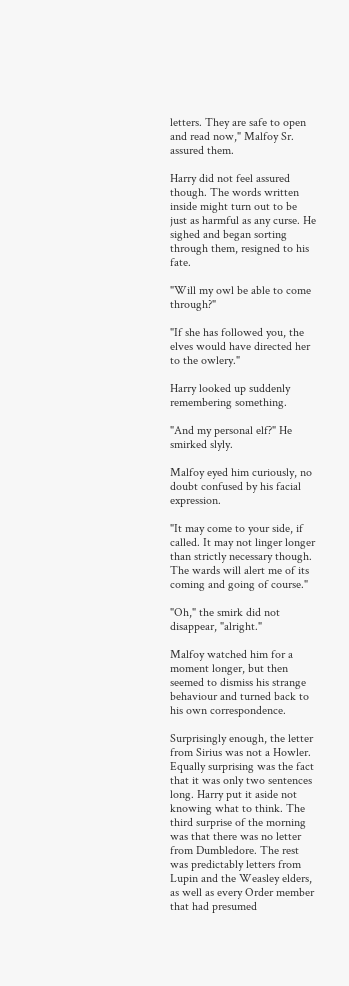letters. They are safe to open and read now," Malfoy Sr. assured them.

Harry did not feel assured though. The words written inside might turn out to be just as harmful as any curse. He sighed and began sorting through them, resigned to his fate.

"Will my owl be able to come through?"

"If she has followed you, the elves would have directed her to the owlery."

Harry looked up suddenly remembering something.

"And my personal elf?" He smirked slyly.

Malfoy eyed him curiously, no doubt confused by his facial expression.

"It may come to your side, if called. It may not linger longer than strictly necessary though. The wards will alert me of its coming and going of course."

"Oh," the smirk did not disappear, "alright."

Malfoy watched him for a moment longer, but then seemed to dismiss his strange behaviour and turned back to his own correspondence.

Surprisingly enough, the letter from Sirius was not a Howler. Equally surprising was the fact that it was only two sentences long. Harry put it aside not knowing what to think. The third surprise of the morning was that there was no letter from Dumbledore. The rest was predictably letters from Lupin and the Weasley elders, as well as every Order member that had presumed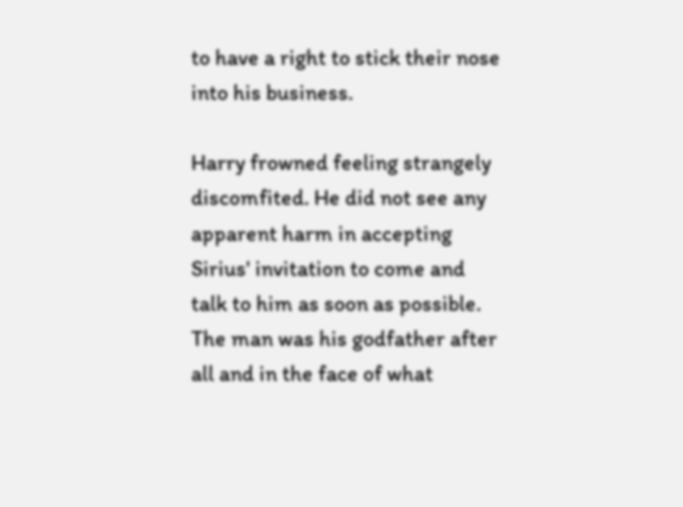to have a right to stick their nose into his business.

Harry frowned feeling strangely discomfited. He did not see any apparent harm in accepting Sirius' invitation to come and talk to him as soon as possible. The man was his godfather after all and in the face of what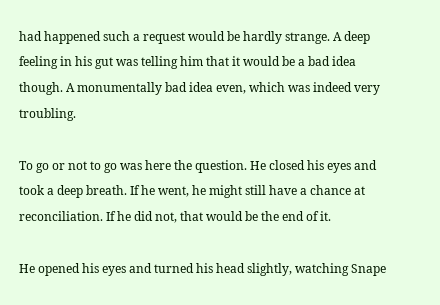had happened such a request would be hardly strange. A deep feeling in his gut was telling him that it would be a bad idea though. A monumentally bad idea even, which was indeed very troubling.

To go or not to go was here the question. He closed his eyes and took a deep breath. If he went, he might still have a chance at reconciliation. If he did not, that would be the end of it.

He opened his eyes and turned his head slightly, watching Snape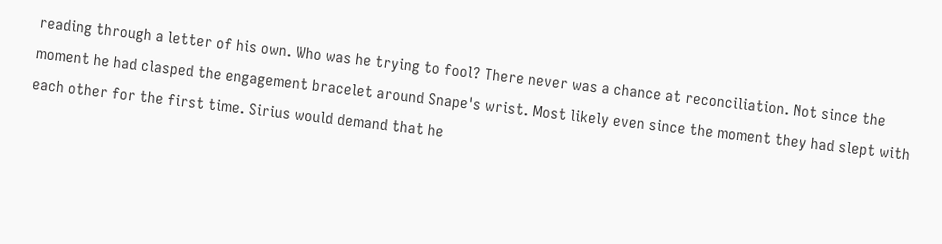reading through a letter of his own. Who was he trying to fool? There never was a chance at reconciliation. Not since the moment he had clasped the engagement bracelet around Snape's wrist. Most likely even since the moment they had slept with each other for the first time. Sirius would demand that he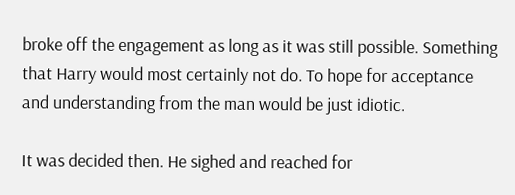broke off the engagement as long as it was still possible. Something that Harry would most certainly not do. To hope for acceptance and understanding from the man would be just idiotic.

It was decided then. He sighed and reached for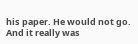his paper. He would not go. And it really was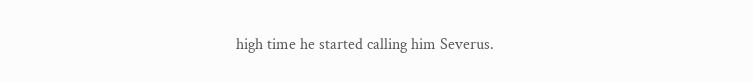high time he started calling him Severus.